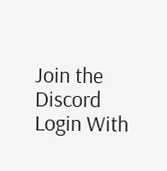Join the Discord
Login With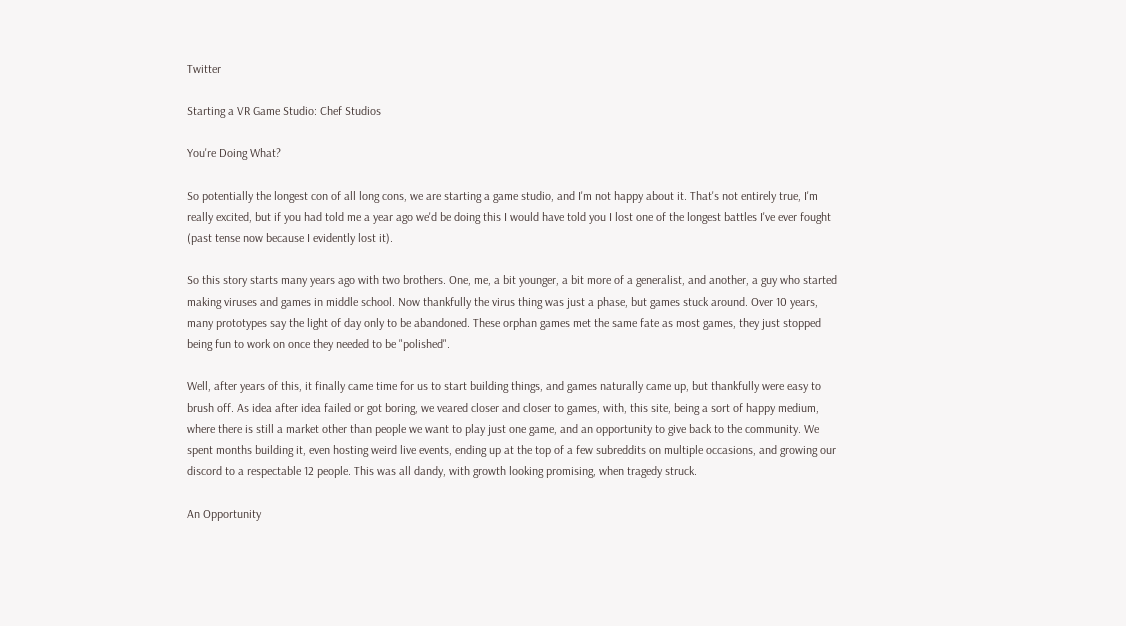Twitter

Starting a VR Game Studio: Chef Studios

You're Doing What?

So potentially the longest con of all long cons, we are starting a game studio, and I'm not happy about it. That's not entirely true, I'm really excited, but if you had told me a year ago we'd be doing this I would have told you I lost one of the longest battles I've ever fought (past tense now because I evidently lost it).

So this story starts many years ago with two brothers. One, me, a bit younger, a bit more of a generalist, and another, a guy who started making viruses and games in middle school. Now thankfully the virus thing was just a phase, but games stuck around. Over 10 years, many prototypes say the light of day only to be abandoned. These orphan games met the same fate as most games, they just stopped being fun to work on once they needed to be "polished".

Well, after years of this, it finally came time for us to start building things, and games naturally came up, but thankfully were easy to brush off. As idea after idea failed or got boring, we veared closer and closer to games, with, this site, being a sort of happy medium, where there is still a market other than people we want to play just one game, and an opportunity to give back to the community. We spent months building it, even hosting weird live events, ending up at the top of a few subreddits on multiple occasions, and growing our discord to a respectable 12 people. This was all dandy, with growth looking promising, when tragedy struck.

An Opportunity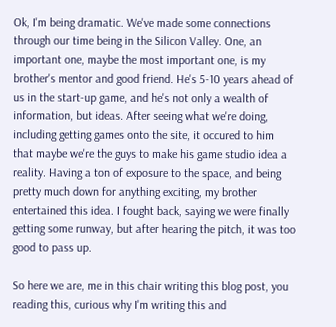Ok, I'm being dramatic. We've made some connections through our time being in the Silicon Valley. One, an important one, maybe the most important one, is my brother's mentor and good friend. He's 5-10 years ahead of us in the start-up game, and he's not only a wealth of information, but ideas. After seeing what we're doing, including getting games onto the site, it occured to him that maybe we're the guys to make his game studio idea a reality. Having a ton of exposure to the space, and being pretty much down for anything exciting, my brother entertained this idea. I fought back, saying we were finally getting some runway, but after hearing the pitch, it was too good to pass up.

So here we are, me in this chair writing this blog post, you reading this, curious why I'm writing this and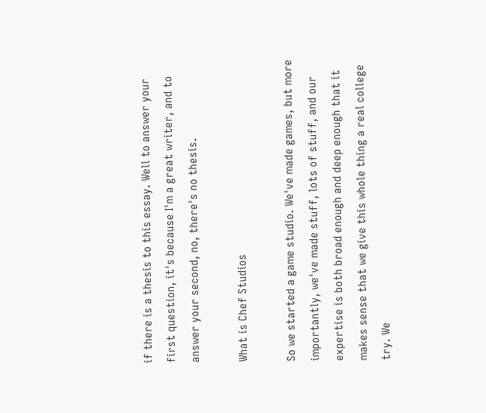if there is a thesis to this essay. Well to answer your first question, it's because I'm a great writer, and to answer your second, no, there's no thesis.

What is Chef Studios

So we started a game studio. We've made games, but more importantly, we've made stuff, lots of stuff, and our expertise is both broad enough and deep enough that it makes sense that we give this whole thing a real college try. We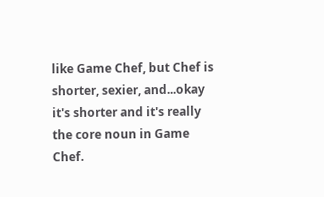like Game Chef, but Chef is shorter, sexier, and...okay it's shorter and it's really the core noun in Game Chef.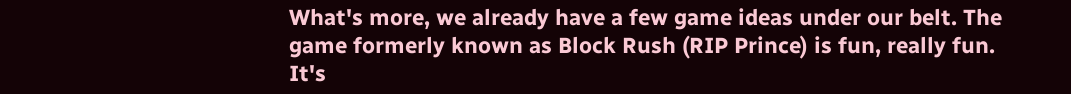What's more, we already have a few game ideas under our belt. The game formerly known as Block Rush (RIP Prince) is fun, really fun. It's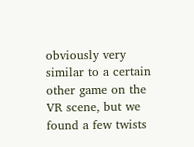obviously very similar to a certain other game on the VR scene, but we found a few twists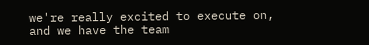we're really excited to execute on, and we have the team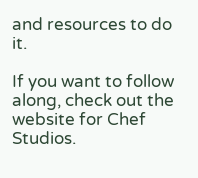and resources to do it.

If you want to follow along, check out the website for Chef Studios.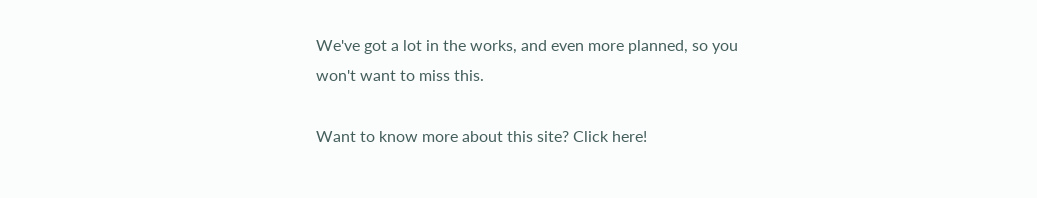We've got a lot in the works, and even more planned, so you won't want to miss this.

Want to know more about this site? Click here!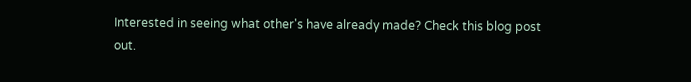Interested in seeing what other's have already made? Check this blog post out.